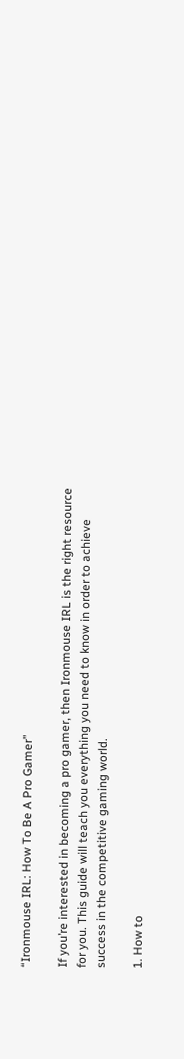“Ironmouse IRL: How To Be A Pro Gamer”

If you’re interested in becoming a pro gamer, then Ironmouse IRL is the right resource for you. This guide will teach you everything you need to know in order to achieve success in the competitive gaming world.

1. How to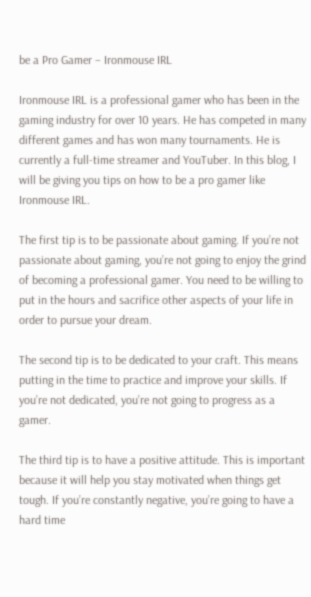be a Pro Gamer – Ironmouse IRL

Ironmouse IRL is a professional gamer who has been in the gaming industry for over 10 years. He has competed in many different games and has won many tournaments. He is currently a full-time streamer and YouTuber. In this blog, I will be giving you tips on how to be a pro gamer like Ironmouse IRL.

The first tip is to be passionate about gaming. If you’re not passionate about gaming, you’re not going to enjoy the grind of becoming a professional gamer. You need to be willing to put in the hours and sacrifice other aspects of your life in order to pursue your dream.

The second tip is to be dedicated to your craft. This means putting in the time to practice and improve your skills. If you’re not dedicated, you’re not going to progress as a gamer.

The third tip is to have a positive attitude. This is important because it will help you stay motivated when things get tough. If you’re constantly negative, you’re going to have a hard time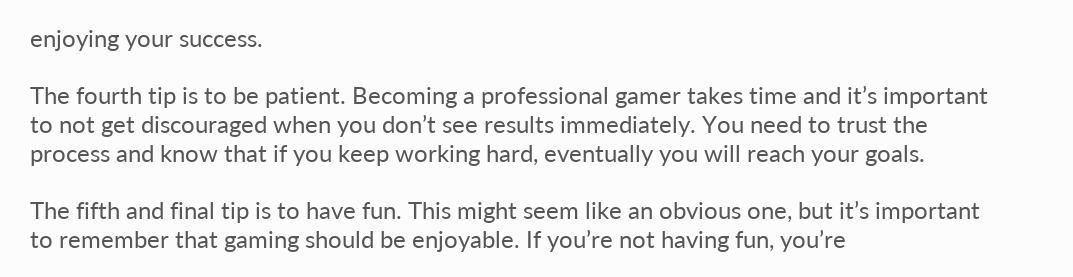enjoying your success.

The fourth tip is to be patient. Becoming a professional gamer takes time and it’s important to not get discouraged when you don’t see results immediately. You need to trust the process and know that if you keep working hard, eventually you will reach your goals.

The fifth and final tip is to have fun. This might seem like an obvious one, but it’s important to remember that gaming should be enjoyable. If you’re not having fun, you’re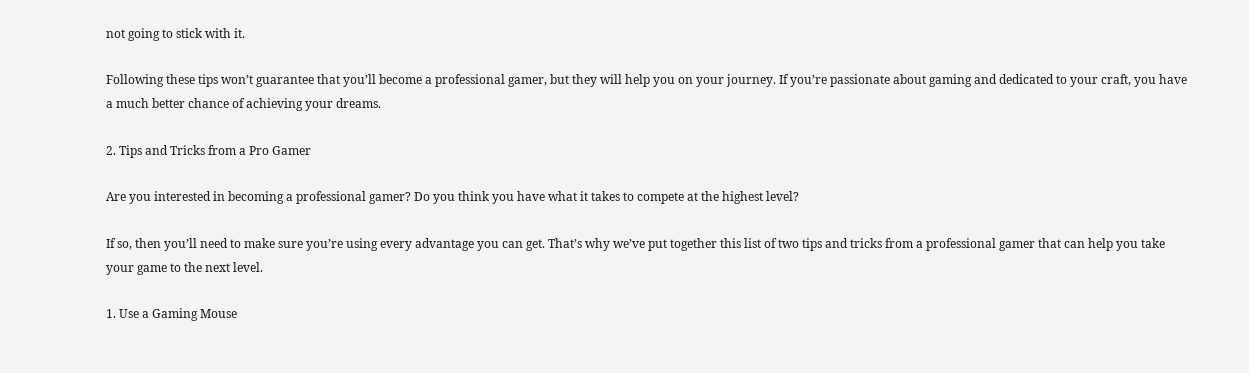not going to stick with it.

Following these tips won’t guarantee that you’ll become a professional gamer, but they will help you on your journey. If you’re passionate about gaming and dedicated to your craft, you have a much better chance of achieving your dreams.

2. Tips and Tricks from a Pro Gamer

Are you interested in becoming a professional gamer? Do you think you have what it takes to compete at the highest level?

If so, then you’ll need to make sure you’re using every advantage you can get. That’s why we’ve put together this list of two tips and tricks from a professional gamer that can help you take your game to the next level.

1. Use a Gaming Mouse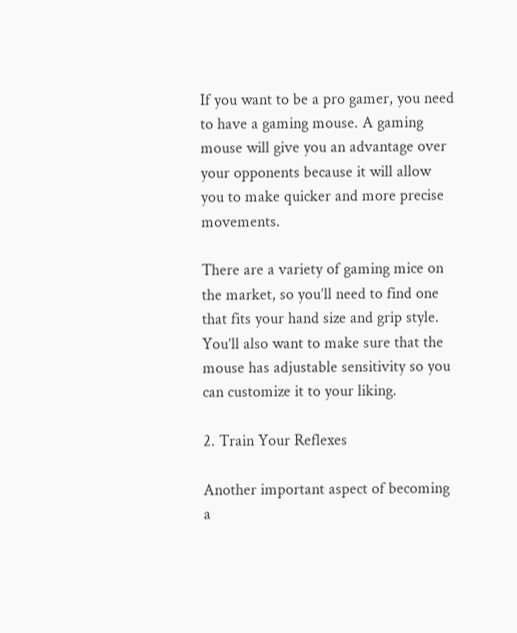If you want to be a pro gamer, you need to have a gaming mouse. A gaming mouse will give you an advantage over your opponents because it will allow you to make quicker and more precise movements.

There are a variety of gaming mice on the market, so you’ll need to find one that fits your hand size and grip style. You’ll also want to make sure that the mouse has adjustable sensitivity so you can customize it to your liking.

2. Train Your Reflexes

Another important aspect of becoming a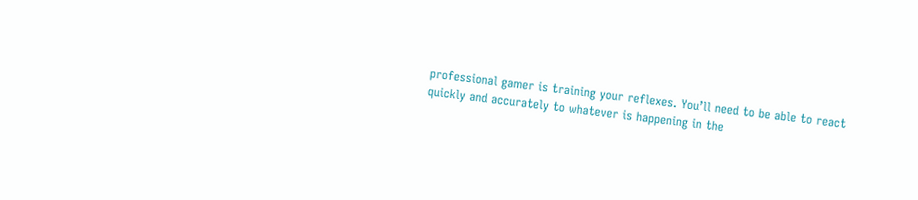professional gamer is training your reflexes. You’ll need to be able to react quickly and accurately to whatever is happening in the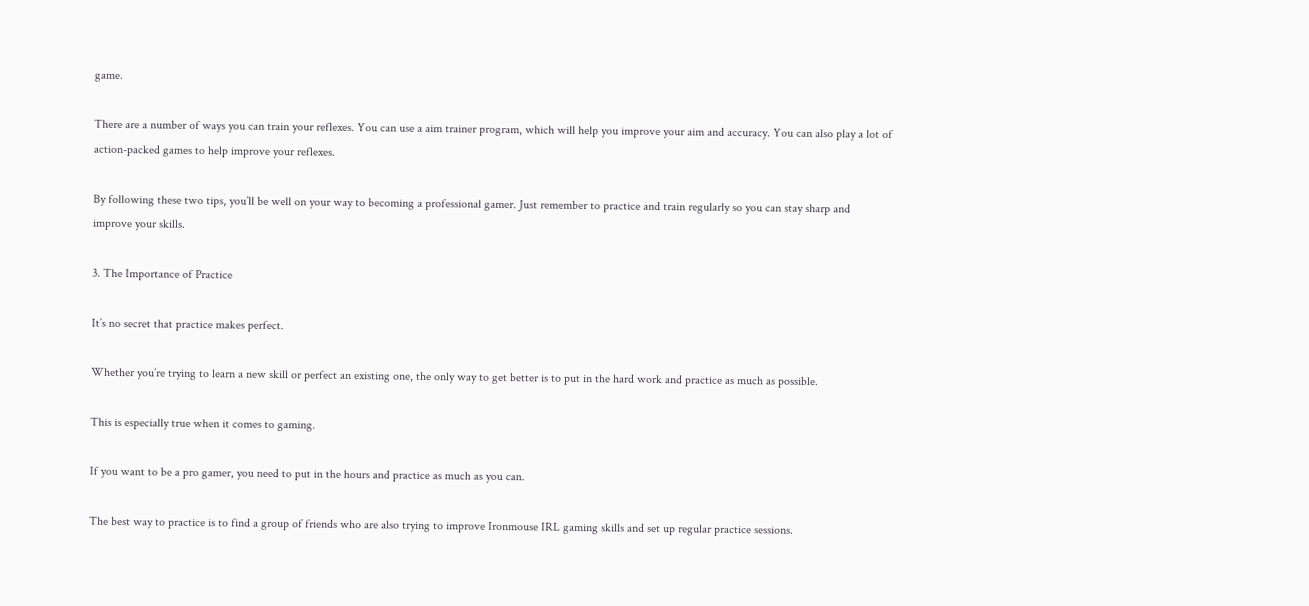game.

There are a number of ways you can train your reflexes. You can use a aim trainer program, which will help you improve your aim and accuracy. You can also play a lot of action-packed games to help improve your reflexes.

By following these two tips, you’ll be well on your way to becoming a professional gamer. Just remember to practice and train regularly so you can stay sharp and improve your skills.

3. The Importance of Practice

It’s no secret that practice makes perfect.

Whether you’re trying to learn a new skill or perfect an existing one, the only way to get better is to put in the hard work and practice as much as possible.

This is especially true when it comes to gaming.

If you want to be a pro gamer, you need to put in the hours and practice as much as you can.

The best way to practice is to find a group of friends who are also trying to improve Ironmouse IRL gaming skills and set up regular practice sessions.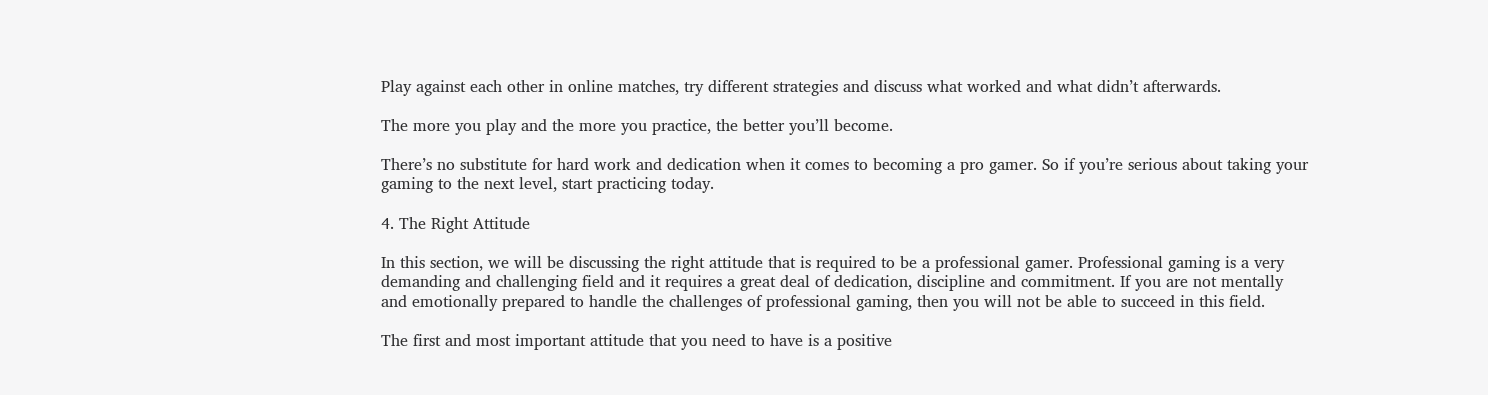Play against each other in online matches, try different strategies and discuss what worked and what didn’t afterwards.

The more you play and the more you practice, the better you’ll become.

There’s no substitute for hard work and dedication when it comes to becoming a pro gamer. So if you’re serious about taking your gaming to the next level, start practicing today.

4. The Right Attitude

In this section, we will be discussing the right attitude that is required to be a professional gamer. Professional gaming is a very demanding and challenging field and it requires a great deal of dedication, discipline and commitment. If you are not mentally and emotionally prepared to handle the challenges of professional gaming, then you will not be able to succeed in this field.

The first and most important attitude that you need to have is a positive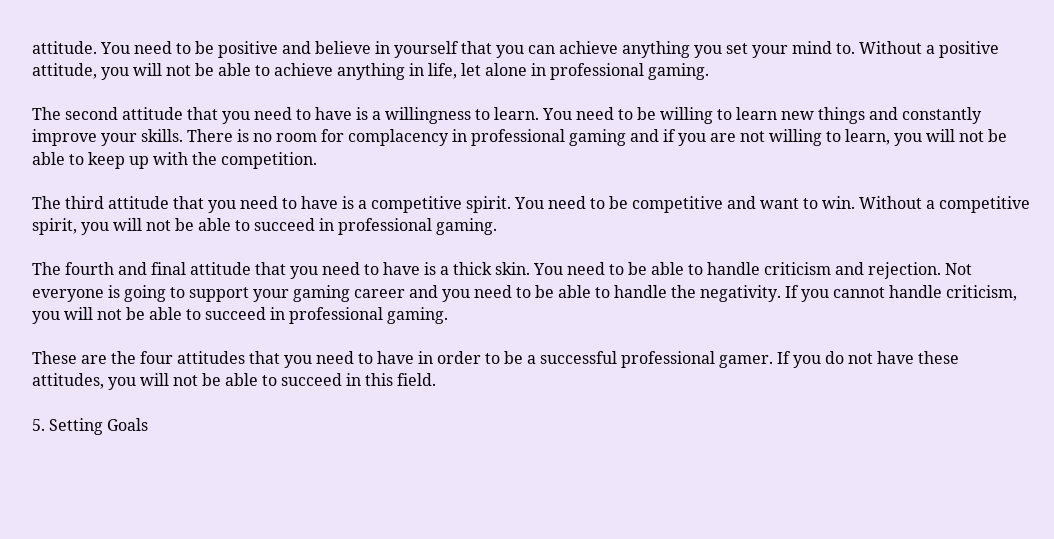attitude. You need to be positive and believe in yourself that you can achieve anything you set your mind to. Without a positive attitude, you will not be able to achieve anything in life, let alone in professional gaming.

The second attitude that you need to have is a willingness to learn. You need to be willing to learn new things and constantly improve your skills. There is no room for complacency in professional gaming and if you are not willing to learn, you will not be able to keep up with the competition.

The third attitude that you need to have is a competitive spirit. You need to be competitive and want to win. Without a competitive spirit, you will not be able to succeed in professional gaming.

The fourth and final attitude that you need to have is a thick skin. You need to be able to handle criticism and rejection. Not everyone is going to support your gaming career and you need to be able to handle the negativity. If you cannot handle criticism, you will not be able to succeed in professional gaming.

These are the four attitudes that you need to have in order to be a successful professional gamer. If you do not have these attitudes, you will not be able to succeed in this field.

5. Setting Goals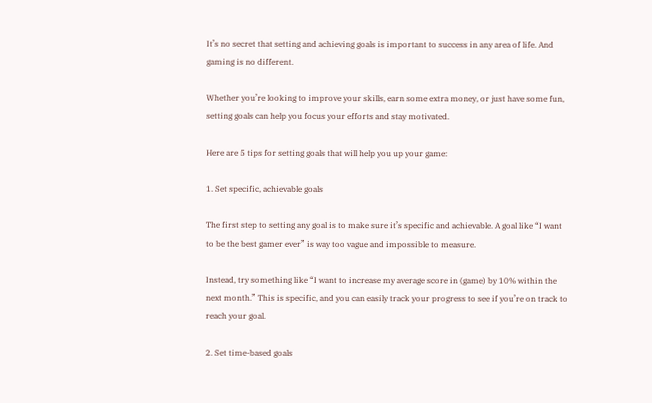It’s no secret that setting and achieving goals is important to success in any area of life. And gaming is no different.

Whether you’re looking to improve your skills, earn some extra money, or just have some fun, setting goals can help you focus your efforts and stay motivated.

Here are 5 tips for setting goals that will help you up your game:

1. Set specific, achievable goals

The first step to setting any goal is to make sure it’s specific and achievable. A goal like “I want to be the best gamer ever” is way too vague and impossible to measure.

Instead, try something like “I want to increase my average score in (game) by 10% within the next month.” This is specific, and you can easily track your progress to see if you’re on track to reach your goal.

2. Set time-based goals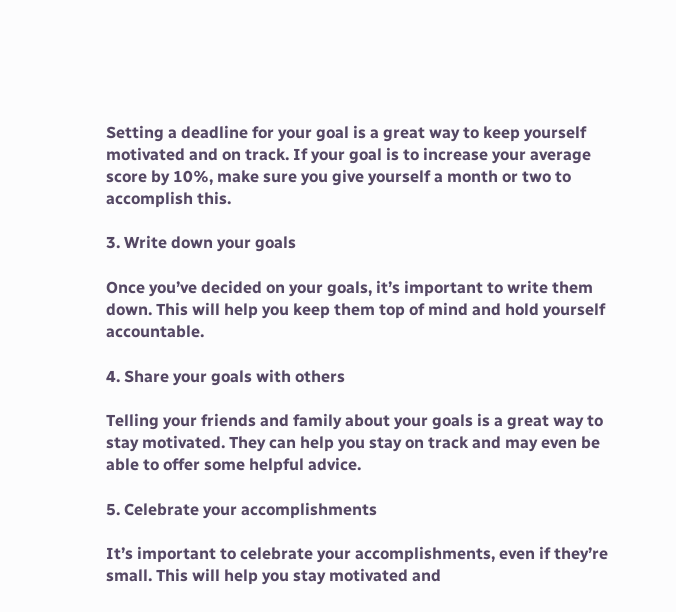Setting a deadline for your goal is a great way to keep yourself motivated and on track. If your goal is to increase your average score by 10%, make sure you give yourself a month or two to accomplish this.

3. Write down your goals

Once you’ve decided on your goals, it’s important to write them down. This will help you keep them top of mind and hold yourself accountable.

4. Share your goals with others

Telling your friends and family about your goals is a great way to stay motivated. They can help you stay on track and may even be able to offer some helpful advice.

5. Celebrate your accomplishments

It’s important to celebrate your accomplishments, even if they’re small. This will help you stay motivated and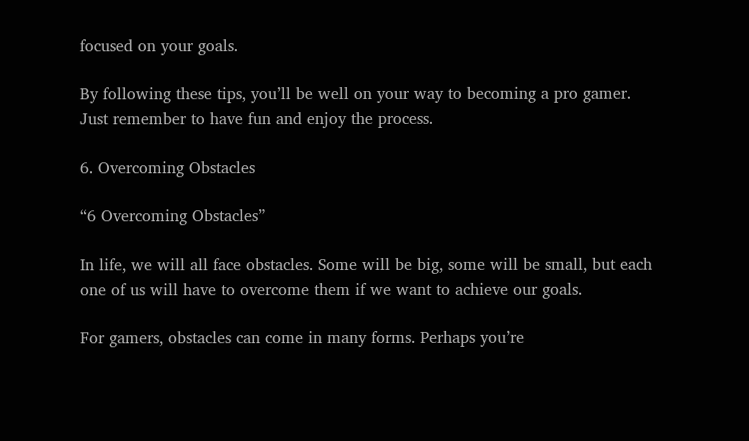focused on your goals.

By following these tips, you’ll be well on your way to becoming a pro gamer. Just remember to have fun and enjoy the process.

6. Overcoming Obstacles

“6 Overcoming Obstacles”

In life, we will all face obstacles. Some will be big, some will be small, but each one of us will have to overcome them if we want to achieve our goals.

For gamers, obstacles can come in many forms. Perhaps you’re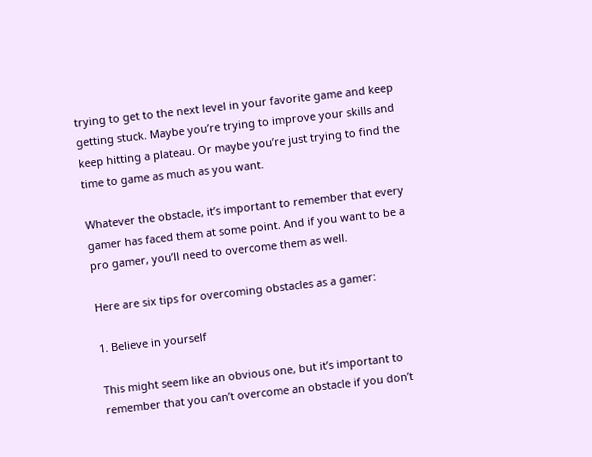trying to get to the next level in your favorite game and keep getting stuck. Maybe you’re trying to improve your skills and keep hitting a plateau. Or maybe you’re just trying to find the time to game as much as you want.

Whatever the obstacle, it’s important to remember that every gamer has faced them at some point. And if you want to be a pro gamer, you’ll need to overcome them as well.

Here are six tips for overcoming obstacles as a gamer:

1. Believe in yourself

This might seem like an obvious one, but it’s important to remember that you can’t overcome an obstacle if you don’t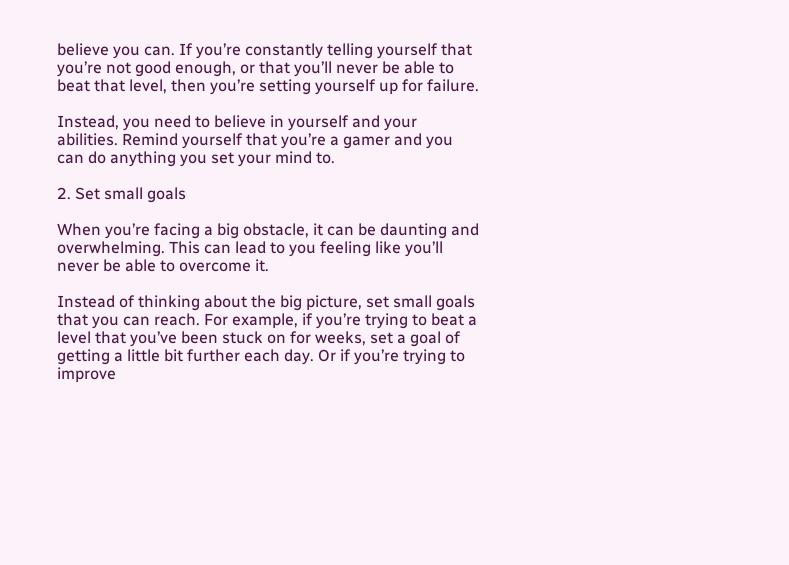believe you can. If you’re constantly telling yourself that you’re not good enough, or that you’ll never be able to beat that level, then you’re setting yourself up for failure.

Instead, you need to believe in yourself and your abilities. Remind yourself that you’re a gamer and you can do anything you set your mind to.

2. Set small goals

When you’re facing a big obstacle, it can be daunting and overwhelming. This can lead to you feeling like you’ll never be able to overcome it.

Instead of thinking about the big picture, set small goals that you can reach. For example, if you’re trying to beat a level that you’ve been stuck on for weeks, set a goal of getting a little bit further each day. Or if you’re trying to improve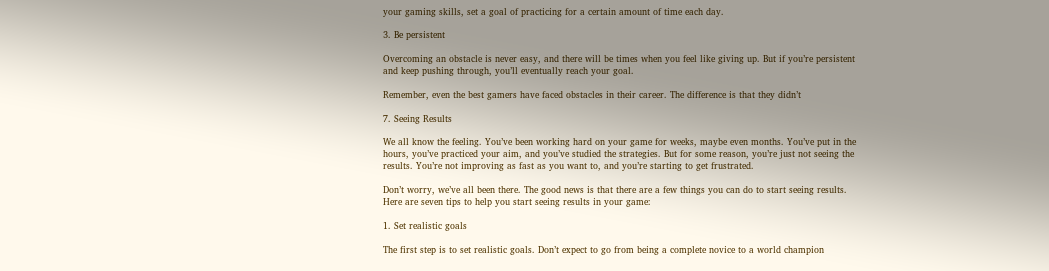your gaming skills, set a goal of practicing for a certain amount of time each day.

3. Be persistent

Overcoming an obstacle is never easy, and there will be times when you feel like giving up. But if you’re persistent and keep pushing through, you’ll eventually reach your goal.

Remember, even the best gamers have faced obstacles in their career. The difference is that they didn’t

7. Seeing Results

We all know the feeling. You’ve been working hard on your game for weeks, maybe even months. You’ve put in the hours, you’ve practiced your aim, and you’ve studied the strategies. But for some reason, you’re just not seeing the results. You’re not improving as fast as you want to, and you’re starting to get frustrated.

Don’t worry, we’ve all been there. The good news is that there are a few things you can do to start seeing results. Here are seven tips to help you start seeing results in your game:

1. Set realistic goals

The first step is to set realistic goals. Don’t expect to go from being a complete novice to a world champion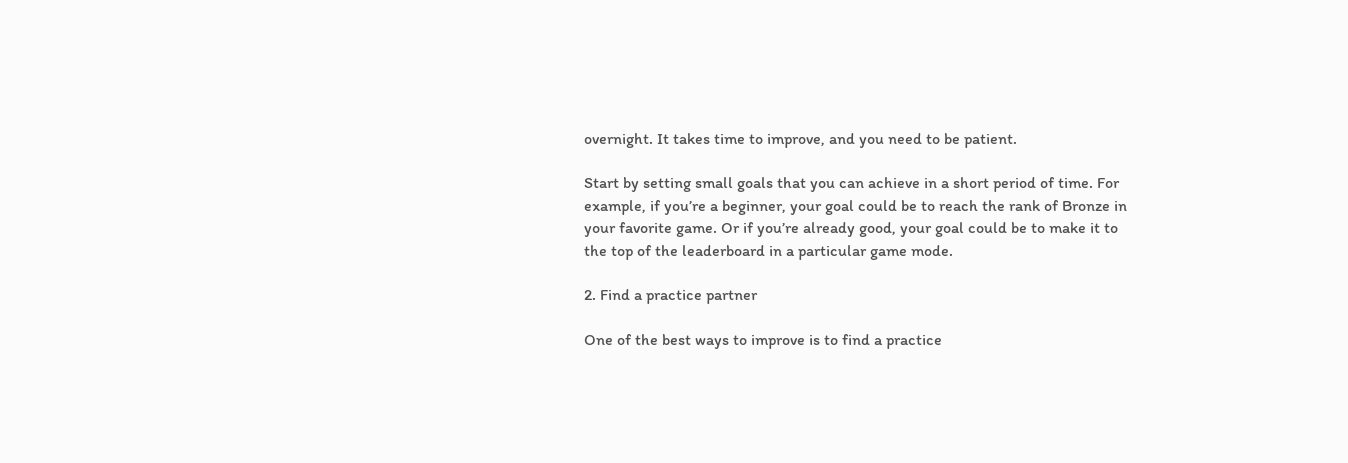overnight. It takes time to improve, and you need to be patient.

Start by setting small goals that you can achieve in a short period of time. For example, if you’re a beginner, your goal could be to reach the rank of Bronze in your favorite game. Or if you’re already good, your goal could be to make it to the top of the leaderboard in a particular game mode.

2. Find a practice partner

One of the best ways to improve is to find a practice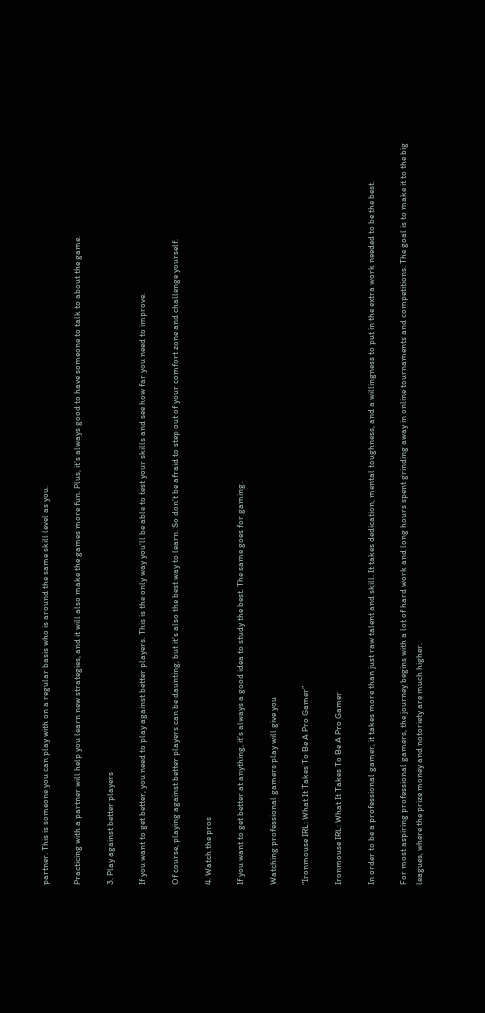partner. This is someone you can play with on a regular basis who is around the same skill level as you.

Practicing with a partner will help you learn new strategies, and it will also make the games more fun. Plus, it’s always good to have someone to talk to about the game.

3. Play against better players

If you want to get better, you need to play against better players. This is the only way you’ll be able to test your skills and see how far you need to improve.

Of course, playing against better players can be daunting, but it’s also the best way to learn. So don’t be afraid to step out of your comfort zone and challenge yourself.

4. Watch the pros

If you want to get better at anything, it’s always a good idea to study the best. The same goes for gaming.

Watching professional gamers play will give you

“Ironmouse IRL: What It Takes To Be A Pro Gamer”

Ironmouse IRL: What It Takes To Be A Pro Gamer

In order to be a professional gamer, it takes more than just raw talent and skill. It takes dedication, mental toughness, and a willingness to put in the extra work needed to be the best.

For most aspiring professional gamers, the journey begins with a lot of hard work and long hours spent grinding away in online tournaments and competitions. The goal is to make it to the big leagues, where the prize money and notoriety are much higher.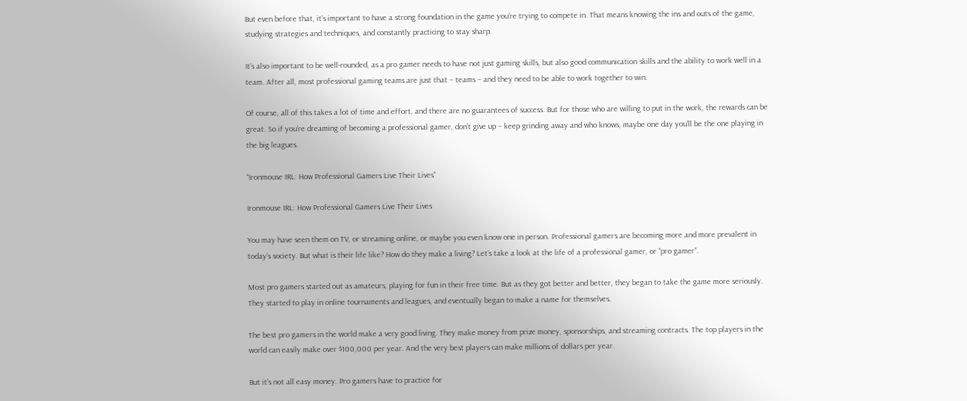But even before that, it’s important to have a strong foundation in the game you’re trying to compete in. That means knowing the ins and outs of the game, studying strategies and techniques, and constantly practicing to stay sharp.

It’s also important to be well-rounded, as a pro gamer needs to have not just gaming skills, but also good communication skills and the ability to work well in a team. After all, most professional gaming teams are just that – teams – and they need to be able to work together to win.

Of course, all of this takes a lot of time and effort, and there are no guarantees of success. But for those who are willing to put in the work, the rewards can be great. So if you’re dreaming of becoming a professional gamer, don’t give up – keep grinding away and who knows, maybe one day you’ll be the one playing in the big leagues.

“Ironmouse IRL: How Professional Gamers Live Their Lives”

Ironmouse IRL: How Professional Gamers Live Their Lives

You may have seen them on TV, or streaming online, or maybe you even know one in person. Professional gamers are becoming more and more prevalent in today’s society. But what is their life like? How do they make a living? Let’s take a look at the life of a professional gamer, or “pro gamer”.

Most pro gamers started out as amateurs, playing for fun in their free time. But as they got better and better, they began to take the game more seriously. They started to play in online tournaments and leagues, and eventually began to make a name for themselves.

The best pro gamers in the world make a very good living. They make money from prize money, sponsorships, and streaming contracts. The top players in the world can easily make over $100,000 per year. And the very best players can make millions of dollars per year.

But it’s not all easy money. Pro gamers have to practice for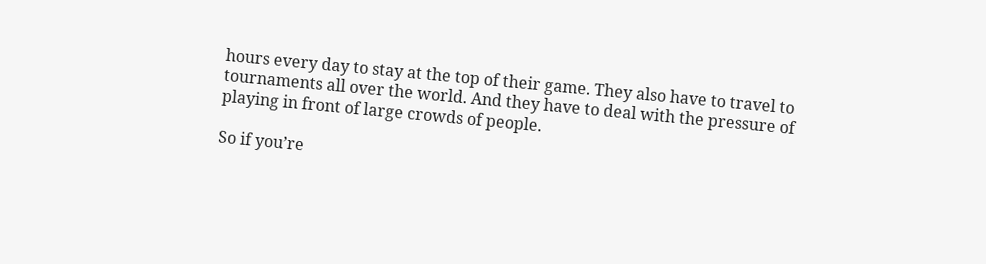hours every day to stay at the top of their game. They also have to travel to tournaments all over the world. And they have to deal with the pressure of playing in front of large crowds of people.

So if you’re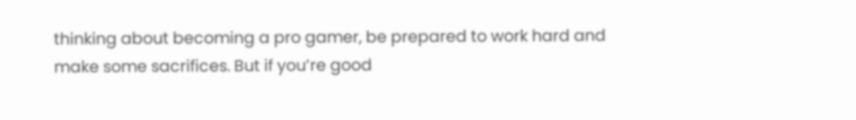thinking about becoming a pro gamer, be prepared to work hard and make some sacrifices. But if you’re good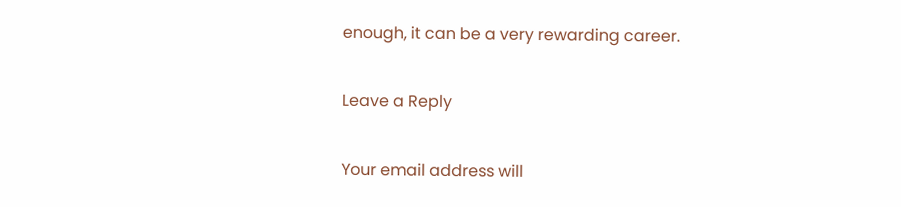enough, it can be a very rewarding career.

Leave a Reply

Your email address will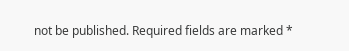not be published. Required fields are marked *